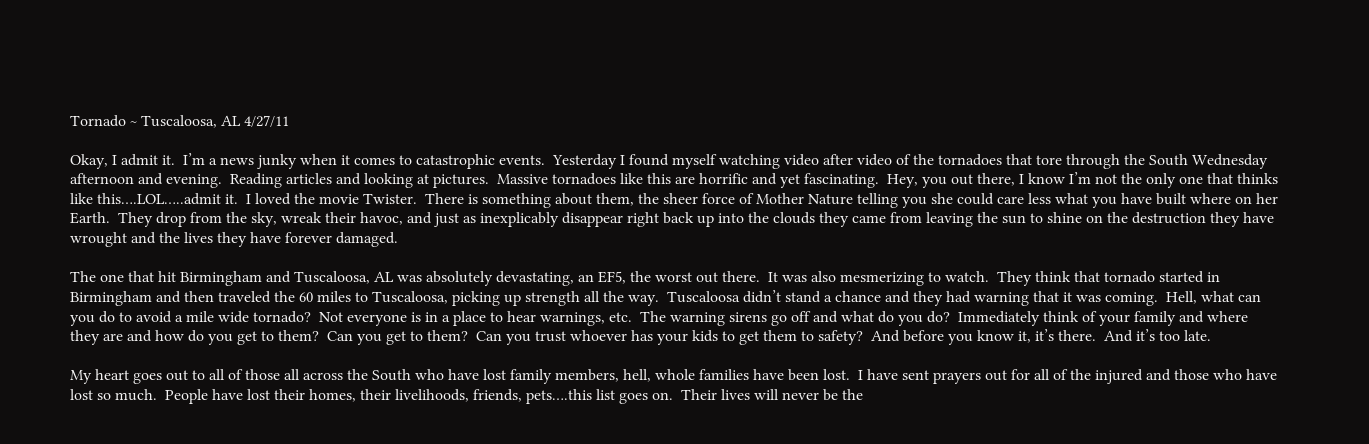Tornado ~ Tuscaloosa, AL 4/27/11

Okay, I admit it.  I’m a news junky when it comes to catastrophic events.  Yesterday I found myself watching video after video of the tornadoes that tore through the South Wednesday afternoon and evening.  Reading articles and looking at pictures.  Massive tornadoes like this are horrific and yet fascinating.  Hey, you out there, I know I’m not the only one that thinks like this….LOL…..admit it.  I loved the movie Twister.  There is something about them, the sheer force of Mother Nature telling you she could care less what you have built where on her Earth.  They drop from the sky, wreak their havoc, and just as inexplicably disappear right back up into the clouds they came from leaving the sun to shine on the destruction they have wrought and the lives they have forever damaged.

The one that hit Birmingham and Tuscaloosa, AL was absolutely devastating, an EF5, the worst out there.  It was also mesmerizing to watch.  They think that tornado started in Birmingham and then traveled the 60 miles to Tuscaloosa, picking up strength all the way.  Tuscaloosa didn’t stand a chance and they had warning that it was coming.  Hell, what can you do to avoid a mile wide tornado?  Not everyone is in a place to hear warnings, etc.  The warning sirens go off and what do you do?  Immediately think of your family and where they are and how do you get to them?  Can you get to them?  Can you trust whoever has your kids to get them to safety?  And before you know it, it’s there.  And it’s too late.

My heart goes out to all of those all across the South who have lost family members, hell, whole families have been lost.  I have sent prayers out for all of the injured and those who have lost so much.  People have lost their homes, their livelihoods, friends, pets….this list goes on.  Their lives will never be the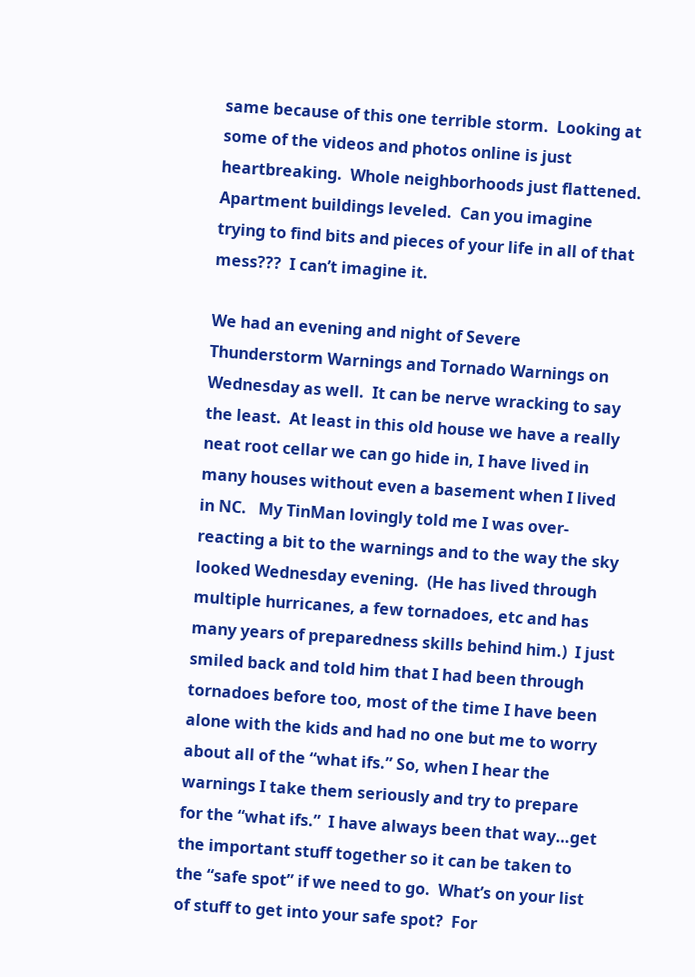same because of this one terrible storm.  Looking at some of the videos and photos online is just heartbreaking.  Whole neighborhoods just flattened.  Apartment buildings leveled.  Can you imagine trying to find bits and pieces of your life in all of that mess???  I can’t imagine it.

We had an evening and night of Severe Thunderstorm Warnings and Tornado Warnings on Wednesday as well.  It can be nerve wracking to say the least.  At least in this old house we have a really neat root cellar we can go hide in, I have lived in many houses without even a basement when I lived in NC.   My TinMan lovingly told me I was over-reacting a bit to the warnings and to the way the sky looked Wednesday evening.  (He has lived through multiple hurricanes, a few tornadoes, etc and has many years of preparedness skills behind him.)  I just smiled back and told him that I had been through tornadoes before too, most of the time I have been alone with the kids and had no one but me to worry about all of the “what ifs.” So, when I hear the warnings I take them seriously and try to prepare for the “what ifs.”  I have always been that way…get the important stuff together so it can be taken to the “safe spot” if we need to go.  What’s on your list of stuff to get into your safe spot?  For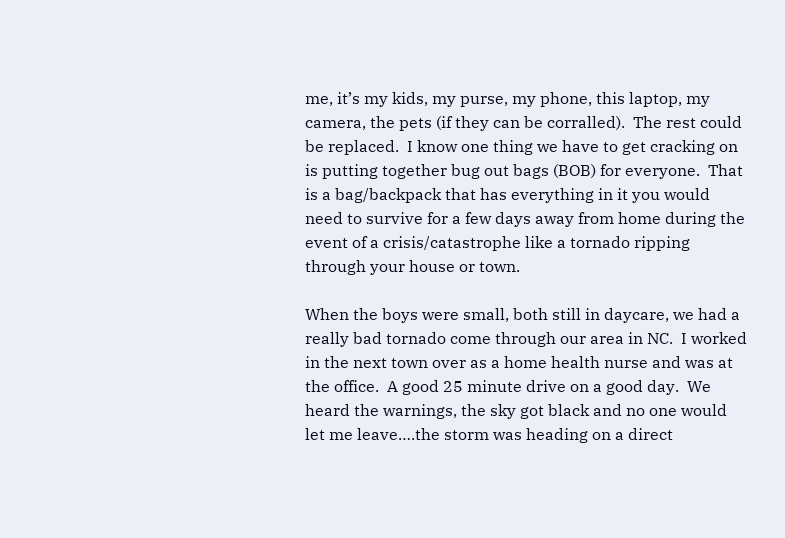me, it’s my kids, my purse, my phone, this laptop, my camera, the pets (if they can be corralled).  The rest could be replaced.  I know one thing we have to get cracking on is putting together bug out bags (BOB) for everyone.  That is a bag/backpack that has everything in it you would need to survive for a few days away from home during the event of a crisis/catastrophe like a tornado ripping through your house or town.

When the boys were small, both still in daycare, we had a really bad tornado come through our area in NC.  I worked in the next town over as a home health nurse and was at the office.  A good 25 minute drive on a good day.  We heard the warnings, the sky got black and no one would let me leave….the storm was heading on a direct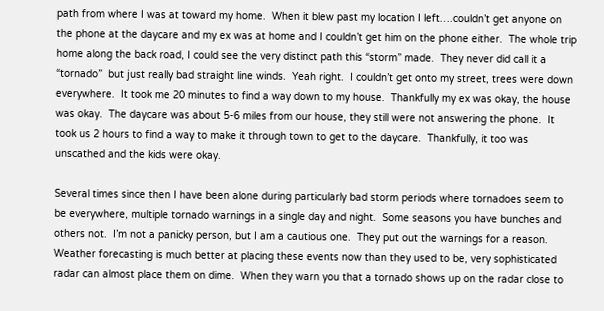path from where I was at toward my home.  When it blew past my location I left….couldn’t get anyone on the phone at the daycare and my ex was at home and I couldn’t get him on the phone either.  The whole trip home along the back road, I could see the very distinct path this “storm” made.  They never did call it a “tornado”  but just really bad straight line winds.  Yeah right.  I couldn’t get onto my street, trees were down everywhere.  It took me 20 minutes to find a way down to my house.  Thankfully my ex was okay, the house was okay.  The daycare was about 5-6 miles from our house, they still were not answering the phone.  It took us 2 hours to find a way to make it through town to get to the daycare.  Thankfully, it too was unscathed and the kids were okay.

Several times since then I have been alone during particularly bad storm periods where tornadoes seem to be everywhere, multiple tornado warnings in a single day and night.  Some seasons you have bunches and others not.  I’m not a panicky person, but I am a cautious one.  They put out the warnings for a reason.  Weather forecasting is much better at placing these events now than they used to be, very sophisticated radar can almost place them on dime.  When they warn you that a tornado shows up on the radar close to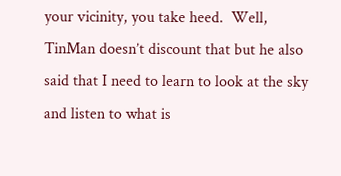your vicinity, you take heed.  Well, TinMan doesn’t discount that but he also said that I need to learn to look at the sky and listen to what is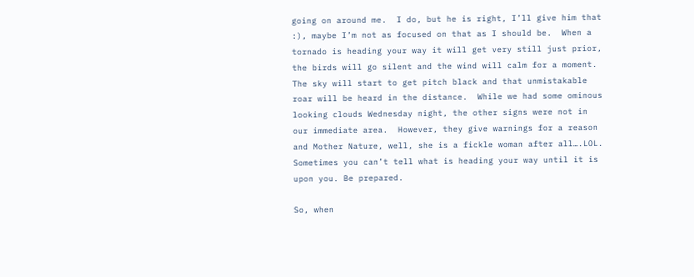going on around me.  I do, but he is right, I’ll give him that  :), maybe I’m not as focused on that as I should be.  When a tornado is heading your way it will get very still just prior, the birds will go silent and the wind will calm for a moment.  The sky will start to get pitch black and that unmistakable roar will be heard in the distance.  While we had some ominous looking clouds Wednesday night, the other signs were not in our immediate area.  However, they give warnings for a reason and Mother Nature, well, she is a fickle woman after all….LOL.  Sometimes you can’t tell what is heading your way until it is upon you. Be prepared.

So, when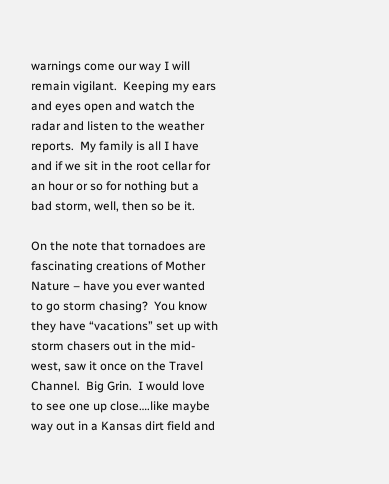warnings come our way I will remain vigilant.  Keeping my ears and eyes open and watch the radar and listen to the weather reports.  My family is all I have and if we sit in the root cellar for an hour or so for nothing but a bad storm, well, then so be it.

On the note that tornadoes are fascinating creations of Mother Nature – have you ever wanted to go storm chasing?  You know they have “vacations” set up with storm chasers out in the mid-west, saw it once on the Travel Channel.  Big Grin.  I would love to see one up close….like maybe way out in a Kansas dirt field and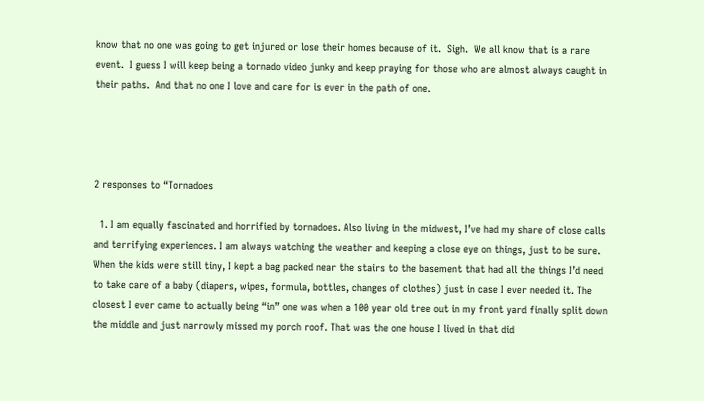know that no one was going to get injured or lose their homes because of it.  Sigh.  We all know that is a rare event.  I guess I will keep being a tornado video junky and keep praying for those who are almost always caught in their paths.  And that no one I love and care for is ever in the path of one.




2 responses to “Tornadoes

  1. I am equally fascinated and horrified by tornadoes. Also living in the midwest, I’ve had my share of close calls and terrifying experiences. I am always watching the weather and keeping a close eye on things, just to be sure. When the kids were still tiny, I kept a bag packed near the stairs to the basement that had all the things I’d need to take care of a baby (diapers, wipes, formula, bottles, changes of clothes) just in case I ever needed it. The closest I ever came to actually being “in” one was when a 100 year old tree out in my front yard finally split down the middle and just narrowly missed my porch roof. That was the one house I lived in that did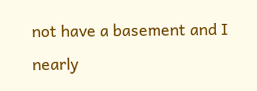not have a basement and I nearly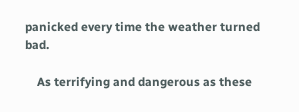panicked every time the weather turned bad.

    As terrifying and dangerous as these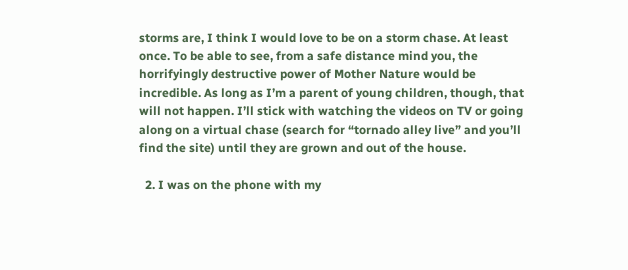storms are, I think I would love to be on a storm chase. At least once. To be able to see, from a safe distance mind you, the horrifyingly destructive power of Mother Nature would be incredible. As long as I’m a parent of young children, though, that will not happen. I’ll stick with watching the videos on TV or going along on a virtual chase (search for “tornado alley live” and you’ll find the site) until they are grown and out of the house.

  2. I was on the phone with my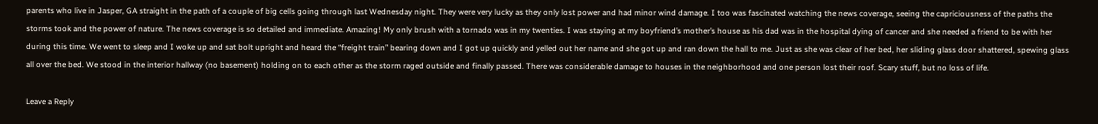parents who live in Jasper, GA straight in the path of a couple of big cells going through last Wednesday night. They were very lucky as they only lost power and had minor wind damage. I too was fascinated watching the news coverage, seeing the capriciousness of the paths the storms took and the power of nature. The news coverage is so detailed and immediate. Amazing! My only brush with a tornado was in my twenties. I was staying at my boyfriend’s mother’s house as his dad was in the hospital dying of cancer and she needed a friend to be with her during this time. We went to sleep and I woke up and sat bolt upright and heard the “freight train” bearing down and I got up quickly and yelled out her name and she got up and ran down the hall to me. Just as she was clear of her bed, her sliding glass door shattered, spewing glass all over the bed. We stood in the interior hallway (no basement) holding on to each other as the storm raged outside and finally passed. There was considerable damage to houses in the neighborhood and one person lost their roof. Scary stuff, but no loss of life.

Leave a Reply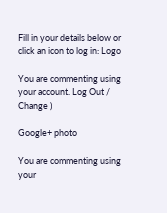Fill in your details below or click an icon to log in: Logo

You are commenting using your account. Log Out /  Change )

Google+ photo

You are commenting using your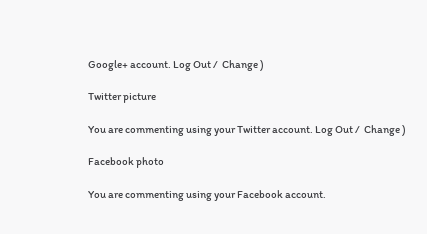Google+ account. Log Out /  Change )

Twitter picture

You are commenting using your Twitter account. Log Out /  Change )

Facebook photo

You are commenting using your Facebook account.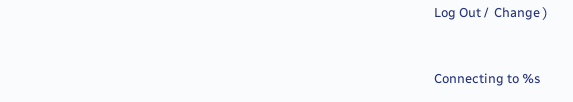Log Out /  Change )


Connecting to %s